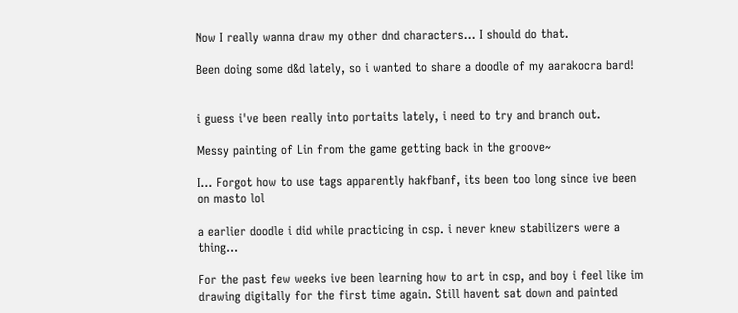Now I really wanna draw my other dnd characters... I should do that.

Been doing some d&d lately, so i wanted to share a doodle of my aarakocra bard!


i guess i've been really into portaits lately, i need to try and branch out.

Messy painting of Lin from the game getting back in the groove~

I... Forgot how to use tags apparently hakfbanf, its been too long since ive been on masto lol

a earlier doodle i did while practicing in csp. i never knew stabilizers were a thing...

For the past few weeks ive been learning how to art in csp, and boy i feel like im drawing digitally for the first time again. Still havent sat down and painted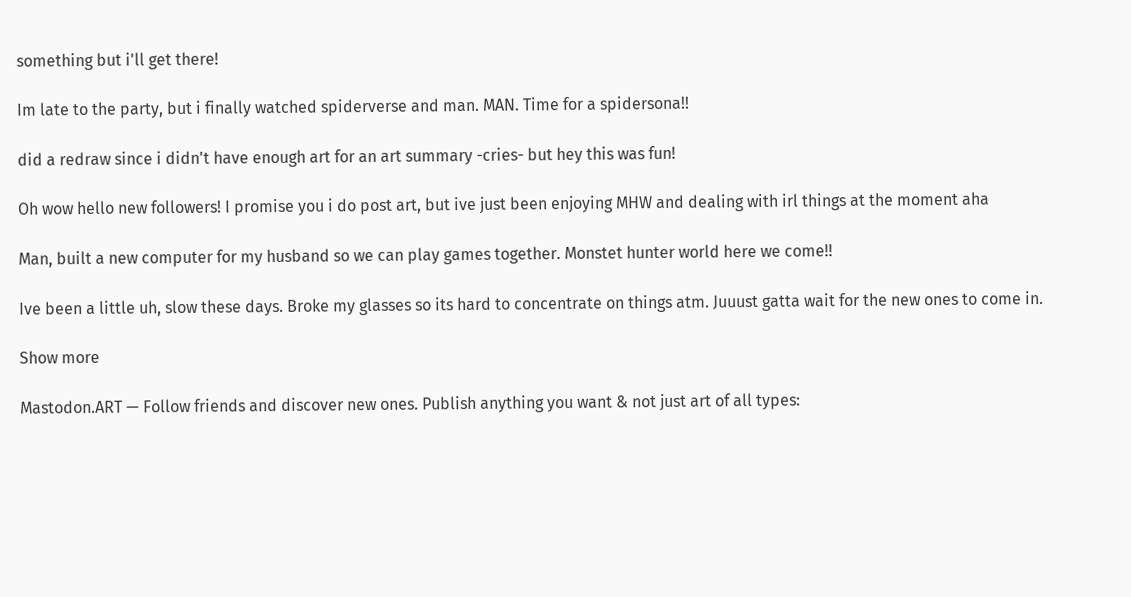something but i'll get there!

Im late to the party, but i finally watched spiderverse and man. MAN. Time for a spidersona!!

did a redraw since i didn't have enough art for an art summary -cries- but hey this was fun!

Oh wow hello new followers! I promise you i do post art, but ive just been enjoying MHW and dealing with irl things at the moment aha

Man, built a new computer for my husband so we can play games together. Monstet hunter world here we come!!

Ive been a little uh, slow these days. Broke my glasses so its hard to concentrate on things atm. Juuust gatta wait for the new ones to come in.

Show more

Mastodon.ART — Follow friends and discover new ones. Publish anything you want & not just art of all types: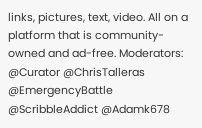links, pictures, text, video. All on a platform that is community-owned and ad-free. Moderators: @Curator @ChrisTalleras @EmergencyBattle @ScribbleAddict @Adamk678